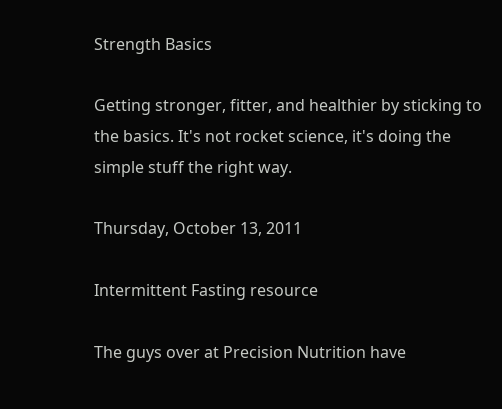Strength Basics

Getting stronger, fitter, and healthier by sticking to the basics. It's not rocket science, it's doing the simple stuff the right way.

Thursday, October 13, 2011

Intermittent Fasting resource

The guys over at Precision Nutrition have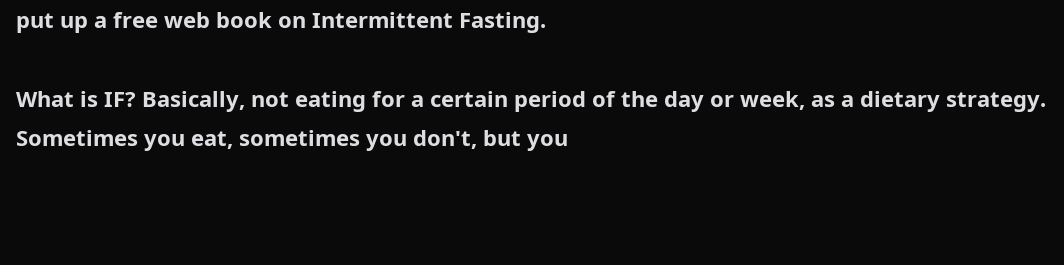put up a free web book on Intermittent Fasting.

What is IF? Basically, not eating for a certain period of the day or week, as a dietary strategy. Sometimes you eat, sometimes you don't, but you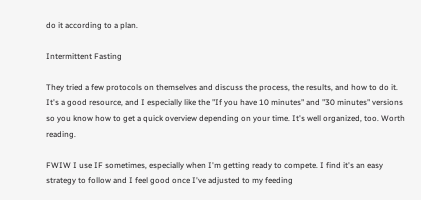do it according to a plan.

Intermittent Fasting

They tried a few protocols on themselves and discuss the process, the results, and how to do it. It's a good resource, and I especially like the "If you have 10 minutes" and "30 minutes" versions so you know how to get a quick overview depending on your time. It's well organized, too. Worth reading.

FWIW I use IF sometimes, especially when I'm getting ready to compete. I find it's an easy strategy to follow and I feel good once I've adjusted to my feeding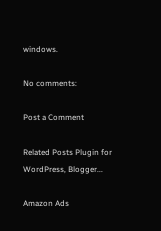windows.

No comments:

Post a Comment

Related Posts Plugin for WordPress, Blogger...

Amazon Ads